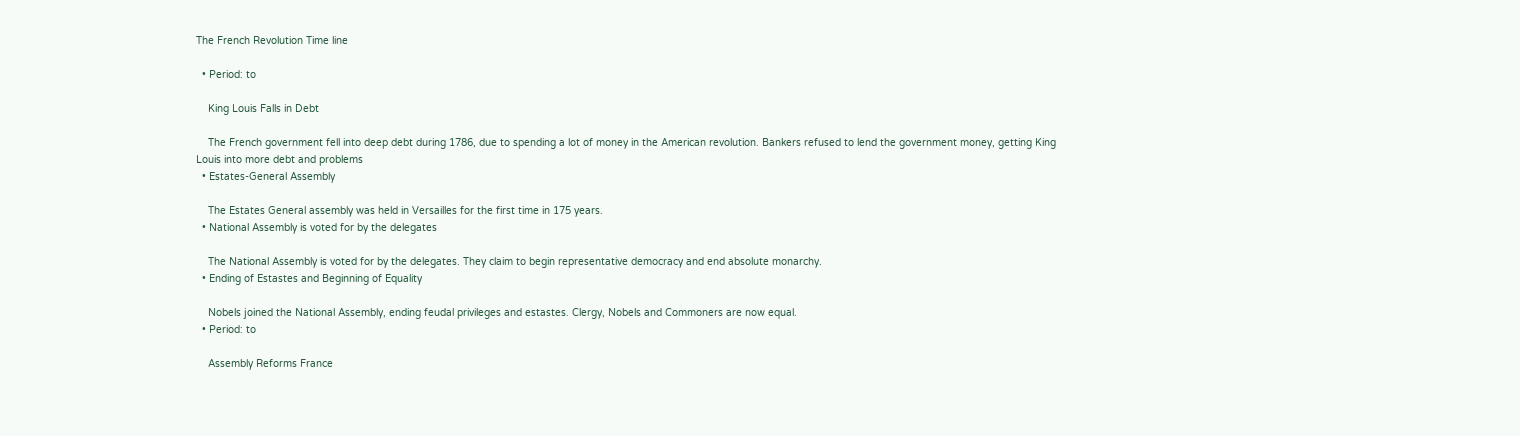The French Revolution Time line

  • Period: to

    King Louis Falls in Debt

    The French government fell into deep debt during 1786, due to spending a lot of money in the American revolution. Bankers refused to lend the government money, getting King Louis into more debt and problems
  • Estates-General Assembly

    The Estates General assembly was held in Versailles for the first time in 175 years.
  • National Assembly is voted for by the delegates

    The National Assembly is voted for by the delegates. They claim to begin representative democracy and end absolute monarchy.
  • Ending of Estastes and Beginning of Equality

    Nobels joined the National Assembly, ending feudal privileges and estastes. Clergy, Nobels and Commoners are now equal.
  • Period: to

    Assembly Reforms France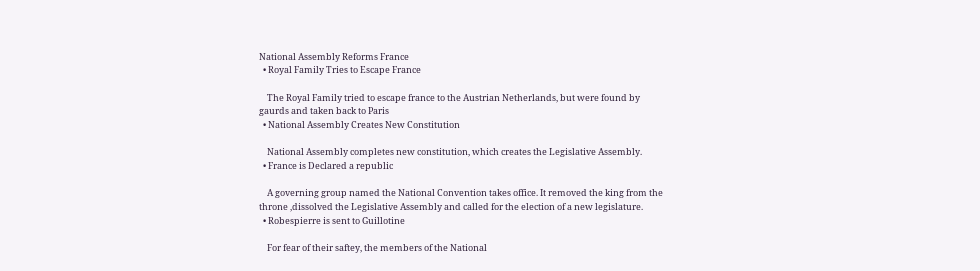National Assembly Reforms France
  • Royal Family Tries to Escape France

    The Royal Family tried to escape france to the Austrian Netherlands, but were found by gaurds and taken back to Paris
  • National Assembly Creates New Constitution

    National Assembly completes new constitution, which creates the Legislative Assembly.
  • France is Declared a republic

    A governing group named the National Convention takes office. It removed the king from the throne ,dissolved the Legislative Assembly and called for the election of a new legislature.
  • Robespierre is sent to Guillotine

    For fear of their saftey, the members of the National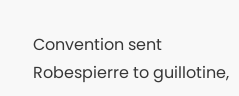Convention sent Robespierre to guillotine,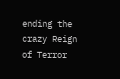ending the crazy Reign of Terror